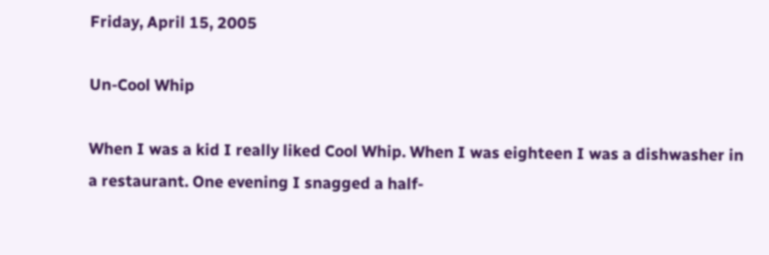Friday, April 15, 2005

Un-Cool Whip

When I was a kid I really liked Cool Whip. When I was eighteen I was a dishwasher in a restaurant. One evening I snagged a half-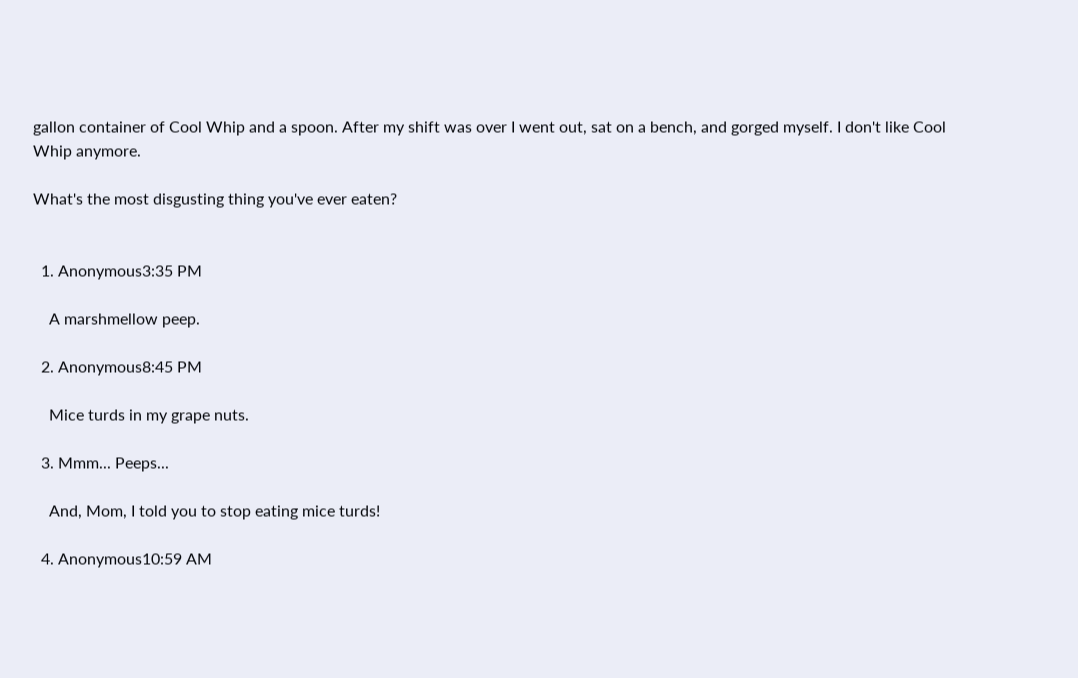gallon container of Cool Whip and a spoon. After my shift was over I went out, sat on a bench, and gorged myself. I don't like Cool Whip anymore.

What's the most disgusting thing you've ever eaten?


  1. Anonymous3:35 PM

    A marshmellow peep.

  2. Anonymous8:45 PM

    Mice turds in my grape nuts.

  3. Mmm... Peeps...

    And, Mom, I told you to stop eating mice turds!

  4. Anonymous10:59 AM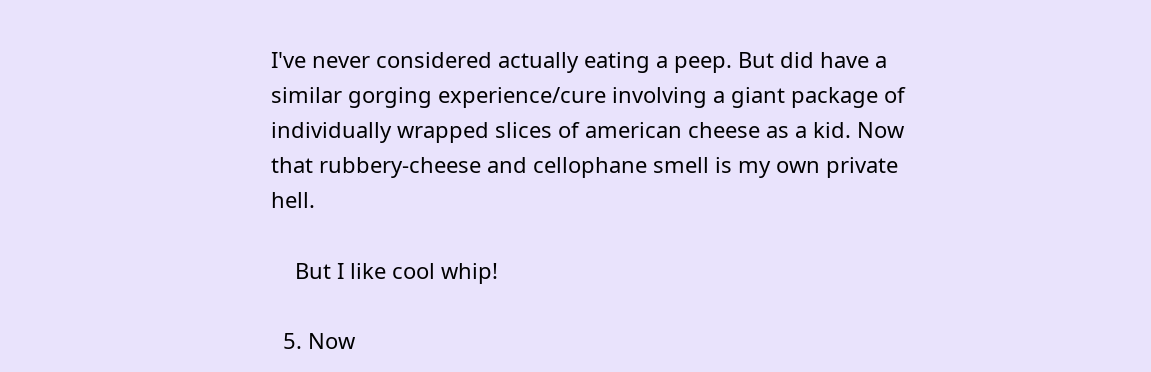I've never considered actually eating a peep. But did have a similar gorging experience/cure involving a giant package of individually wrapped slices of american cheese as a kid. Now that rubbery-cheese and cellophane smell is my own private hell.

    But I like cool whip!

  5. Now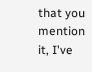that you mention it, I've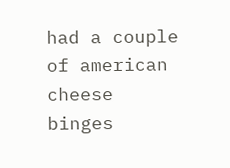had a couple of american cheese binges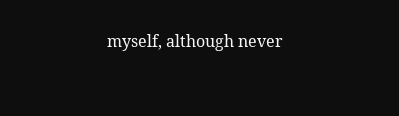myself, although never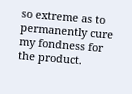so extreme as to permanently cure my fondness for the product.